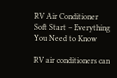RV Air Conditioner Soft Start – Everything You Need to Know

RV air conditioners can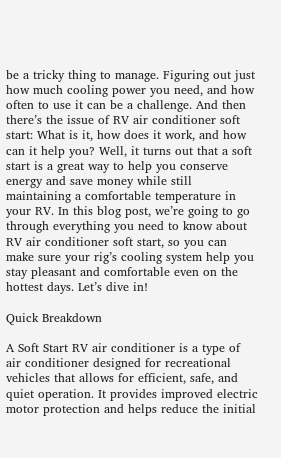be a tricky thing to manage. Figuring out just how much cooling power you need, and how often to use it can be a challenge. And then there’s the issue of RV air conditioner soft start: What is it, how does it work, and how can it help you? Well, it turns out that a soft start is a great way to help you conserve energy and save money while still maintaining a comfortable temperature in your RV. In this blog post, we’re going to go through everything you need to know about RV air conditioner soft start, so you can make sure your rig’s cooling system help you stay pleasant and comfortable even on the hottest days. Let’s dive in!

Quick Breakdown

A Soft Start RV air conditioner is a type of air conditioner designed for recreational vehicles that allows for efficient, safe, and quiet operation. It provides improved electric motor protection and helps reduce the initial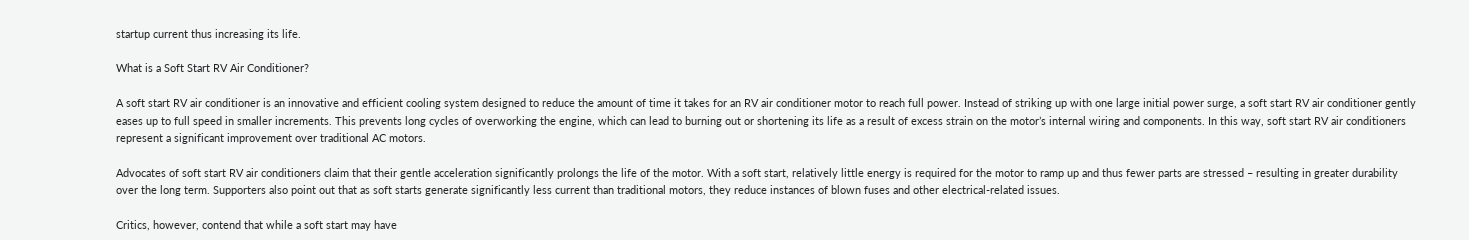startup current thus increasing its life.

What is a Soft Start RV Air Conditioner?

A soft start RV air conditioner is an innovative and efficient cooling system designed to reduce the amount of time it takes for an RV air conditioner motor to reach full power. Instead of striking up with one large initial power surge, a soft start RV air conditioner gently eases up to full speed in smaller increments. This prevents long cycles of overworking the engine, which can lead to burning out or shortening its life as a result of excess strain on the motor’s internal wiring and components. In this way, soft start RV air conditioners represent a significant improvement over traditional AC motors.

Advocates of soft start RV air conditioners claim that their gentle acceleration significantly prolongs the life of the motor. With a soft start, relatively little energy is required for the motor to ramp up and thus fewer parts are stressed – resulting in greater durability over the long term. Supporters also point out that as soft starts generate significantly less current than traditional motors, they reduce instances of blown fuses and other electrical-related issues.

Critics, however, contend that while a soft start may have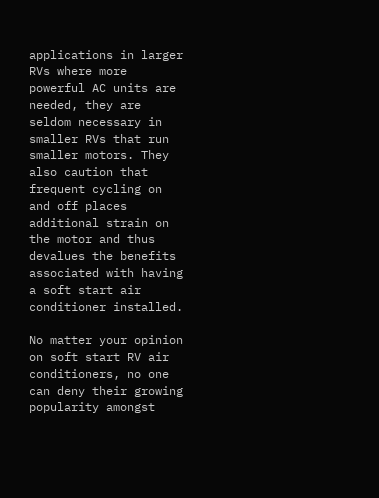applications in larger RVs where more powerful AC units are needed, they are seldom necessary in smaller RVs that run smaller motors. They also caution that frequent cycling on and off places additional strain on the motor and thus devalues the benefits associated with having a soft start air conditioner installed.

No matter your opinion on soft start RV air conditioners, no one can deny their growing popularity amongst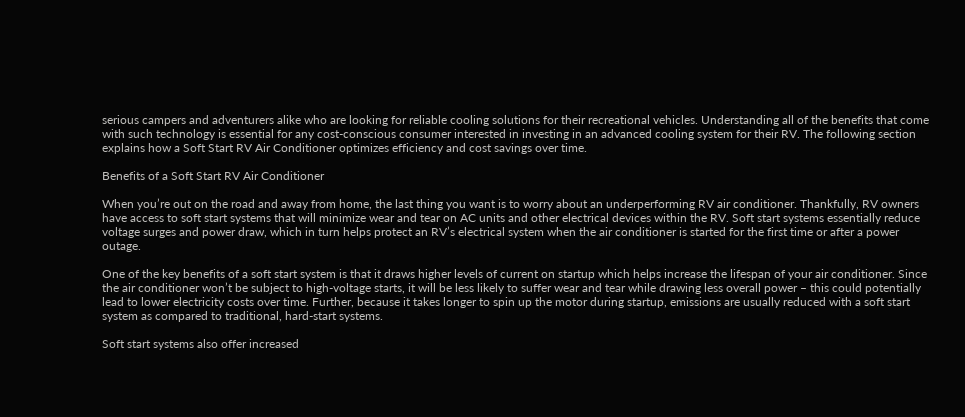serious campers and adventurers alike who are looking for reliable cooling solutions for their recreational vehicles. Understanding all of the benefits that come with such technology is essential for any cost-conscious consumer interested in investing in an advanced cooling system for their RV. The following section explains how a Soft Start RV Air Conditioner optimizes efficiency and cost savings over time.

Benefits of a Soft Start RV Air Conditioner

When you’re out on the road and away from home, the last thing you want is to worry about an underperforming RV air conditioner. Thankfully, RV owners have access to soft start systems that will minimize wear and tear on AC units and other electrical devices within the RV. Soft start systems essentially reduce voltage surges and power draw, which in turn helps protect an RV’s electrical system when the air conditioner is started for the first time or after a power outage.

One of the key benefits of a soft start system is that it draws higher levels of current on startup which helps increase the lifespan of your air conditioner. Since the air conditioner won’t be subject to high-voltage starts, it will be less likely to suffer wear and tear while drawing less overall power – this could potentially lead to lower electricity costs over time. Further, because it takes longer to spin up the motor during startup, emissions are usually reduced with a soft start system as compared to traditional, hard-start systems.

Soft start systems also offer increased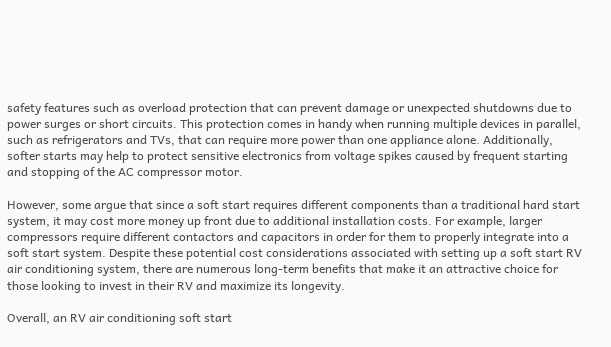safety features such as overload protection that can prevent damage or unexpected shutdowns due to power surges or short circuits. This protection comes in handy when running multiple devices in parallel, such as refrigerators and TVs, that can require more power than one appliance alone. Additionally, softer starts may help to protect sensitive electronics from voltage spikes caused by frequent starting and stopping of the AC compressor motor.

However, some argue that since a soft start requires different components than a traditional hard start system, it may cost more money up front due to additional installation costs. For example, larger compressors require different contactors and capacitors in order for them to properly integrate into a soft start system. Despite these potential cost considerations associated with setting up a soft start RV air conditioning system, there are numerous long-term benefits that make it an attractive choice for those looking to invest in their RV and maximize its longevity.

Overall, an RV air conditioning soft start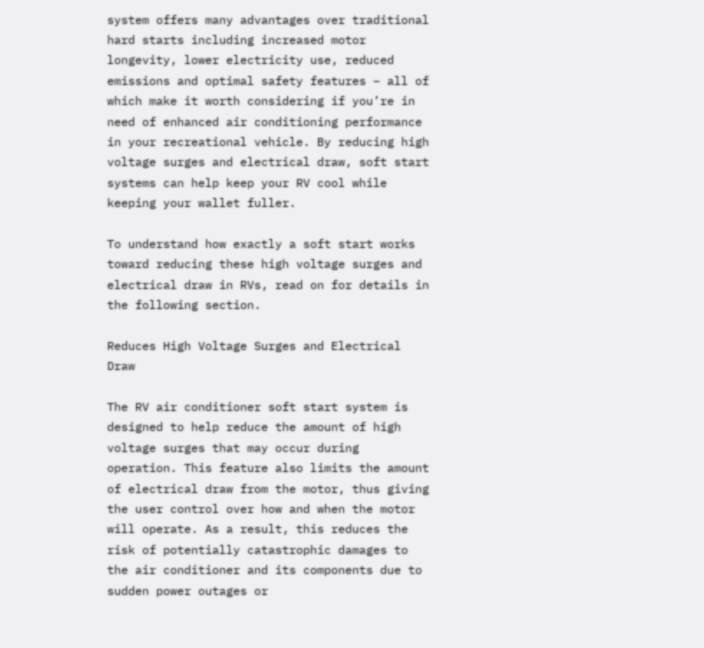system offers many advantages over traditional hard starts including increased motor longevity, lower electricity use, reduced emissions and optimal safety features – all of which make it worth considering if you’re in need of enhanced air conditioning performance in your recreational vehicle. By reducing high voltage surges and electrical draw, soft start systems can help keep your RV cool while keeping your wallet fuller.

To understand how exactly a soft start works toward reducing these high voltage surges and electrical draw in RVs, read on for details in the following section.

Reduces High Voltage Surges and Electrical Draw

The RV air conditioner soft start system is designed to help reduce the amount of high voltage surges that may occur during operation. This feature also limits the amount of electrical draw from the motor, thus giving the user control over how and when the motor will operate. As a result, this reduces the risk of potentially catastrophic damages to the air conditioner and its components due to sudden power outages or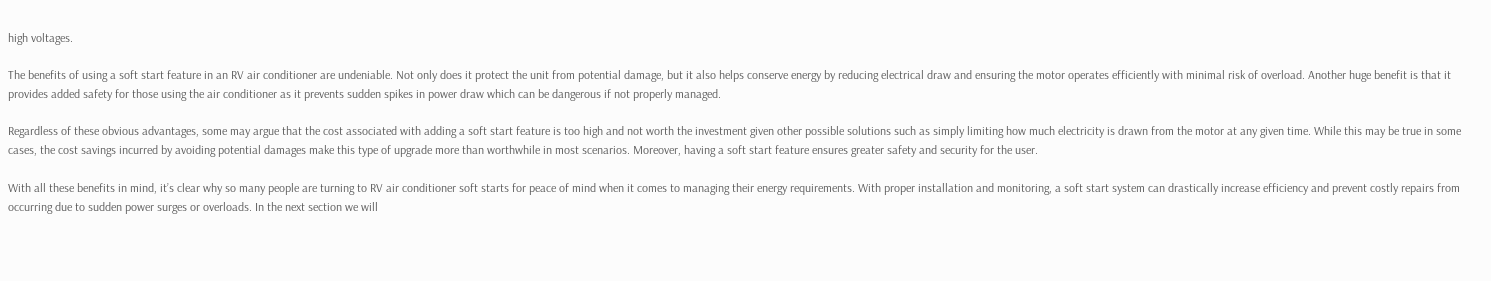high voltages.

The benefits of using a soft start feature in an RV air conditioner are undeniable. Not only does it protect the unit from potential damage, but it also helps conserve energy by reducing electrical draw and ensuring the motor operates efficiently with minimal risk of overload. Another huge benefit is that it provides added safety for those using the air conditioner as it prevents sudden spikes in power draw which can be dangerous if not properly managed.

Regardless of these obvious advantages, some may argue that the cost associated with adding a soft start feature is too high and not worth the investment given other possible solutions such as simply limiting how much electricity is drawn from the motor at any given time. While this may be true in some cases, the cost savings incurred by avoiding potential damages make this type of upgrade more than worthwhile in most scenarios. Moreover, having a soft start feature ensures greater safety and security for the user.

With all these benefits in mind, it’s clear why so many people are turning to RV air conditioner soft starts for peace of mind when it comes to managing their energy requirements. With proper installation and monitoring, a soft start system can drastically increase efficiency and prevent costly repairs from occurring due to sudden power surges or overloads. In the next section we will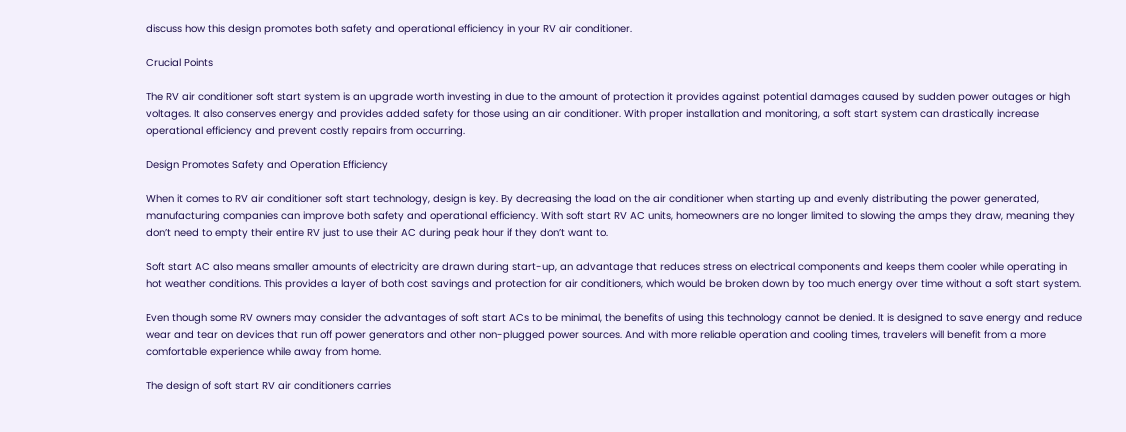discuss how this design promotes both safety and operational efficiency in your RV air conditioner.

Crucial Points

The RV air conditioner soft start system is an upgrade worth investing in due to the amount of protection it provides against potential damages caused by sudden power outages or high voltages. It also conserves energy and provides added safety for those using an air conditioner. With proper installation and monitoring, a soft start system can drastically increase operational efficiency and prevent costly repairs from occurring.

Design Promotes Safety and Operation Efficiency

When it comes to RV air conditioner soft start technology, design is key. By decreasing the load on the air conditioner when starting up and evenly distributing the power generated, manufacturing companies can improve both safety and operational efficiency. With soft start RV AC units, homeowners are no longer limited to slowing the amps they draw, meaning they don’t need to empty their entire RV just to use their AC during peak hour if they don’t want to.

Soft start AC also means smaller amounts of electricity are drawn during start-up, an advantage that reduces stress on electrical components and keeps them cooler while operating in hot weather conditions. This provides a layer of both cost savings and protection for air conditioners, which would be broken down by too much energy over time without a soft start system.

Even though some RV owners may consider the advantages of soft start ACs to be minimal, the benefits of using this technology cannot be denied. It is designed to save energy and reduce wear and tear on devices that run off power generators and other non-plugged power sources. And with more reliable operation and cooling times, travelers will benefit from a more comfortable experience while away from home.

The design of soft start RV air conditioners carries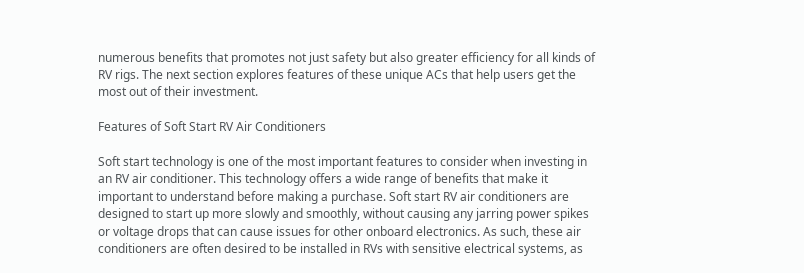numerous benefits that promotes not just safety but also greater efficiency for all kinds of RV rigs. The next section explores features of these unique ACs that help users get the most out of their investment.

Features of Soft Start RV Air Conditioners

Soft start technology is one of the most important features to consider when investing in an RV air conditioner. This technology offers a wide range of benefits that make it important to understand before making a purchase. Soft start RV air conditioners are designed to start up more slowly and smoothly, without causing any jarring power spikes or voltage drops that can cause issues for other onboard electronics. As such, these air conditioners are often desired to be installed in RVs with sensitive electrical systems, as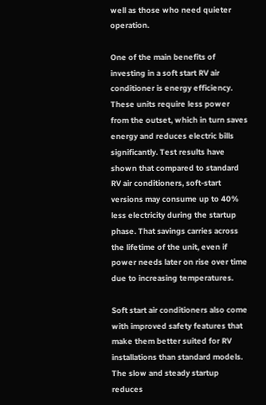well as those who need quieter operation.

One of the main benefits of investing in a soft start RV air conditioner is energy efficiency. These units require less power from the outset, which in turn saves energy and reduces electric bills significantly. Test results have shown that compared to standard RV air conditioners, soft-start versions may consume up to 40% less electricity during the startup phase. That savings carries across the lifetime of the unit, even if power needs later on rise over time due to increasing temperatures.

Soft start air conditioners also come with improved safety features that make them better suited for RV installations than standard models. The slow and steady startup reduces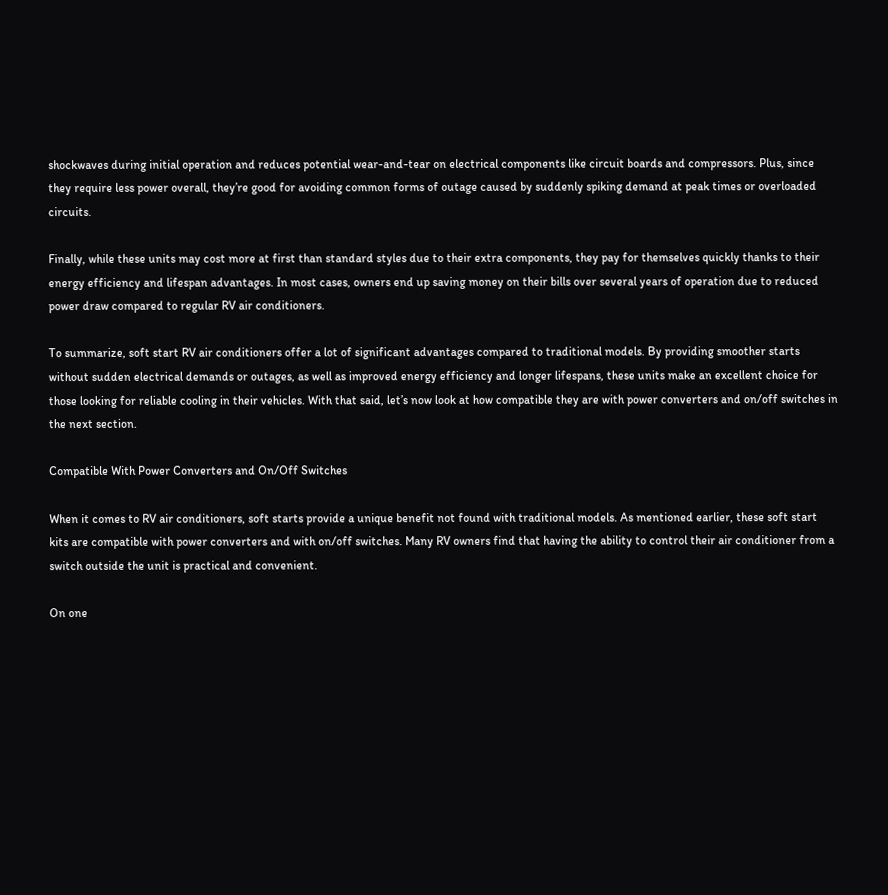shockwaves during initial operation and reduces potential wear-and-tear on electrical components like circuit boards and compressors. Plus, since they require less power overall, they’re good for avoiding common forms of outage caused by suddenly spiking demand at peak times or overloaded circuits.

Finally, while these units may cost more at first than standard styles due to their extra components, they pay for themselves quickly thanks to their energy efficiency and lifespan advantages. In most cases, owners end up saving money on their bills over several years of operation due to reduced power draw compared to regular RV air conditioners.

To summarize, soft start RV air conditioners offer a lot of significant advantages compared to traditional models. By providing smoother starts without sudden electrical demands or outages, as well as improved energy efficiency and longer lifespans, these units make an excellent choice for those looking for reliable cooling in their vehicles. With that said, let’s now look at how compatible they are with power converters and on/off switches in the next section.

Compatible With Power Converters and On/Off Switches

When it comes to RV air conditioners, soft starts provide a unique benefit not found with traditional models. As mentioned earlier, these soft start kits are compatible with power converters and with on/off switches. Many RV owners find that having the ability to control their air conditioner from a switch outside the unit is practical and convenient.

On one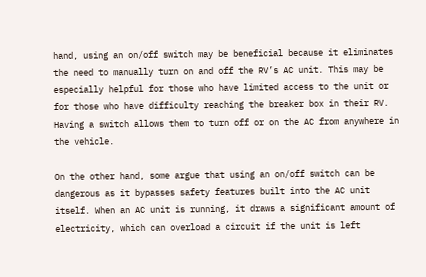hand, using an on/off switch may be beneficial because it eliminates the need to manually turn on and off the RV’s AC unit. This may be especially helpful for those who have limited access to the unit or for those who have difficulty reaching the breaker box in their RV. Having a switch allows them to turn off or on the AC from anywhere in the vehicle.

On the other hand, some argue that using an on/off switch can be dangerous as it bypasses safety features built into the AC unit itself. When an AC unit is running, it draws a significant amount of electricity, which can overload a circuit if the unit is left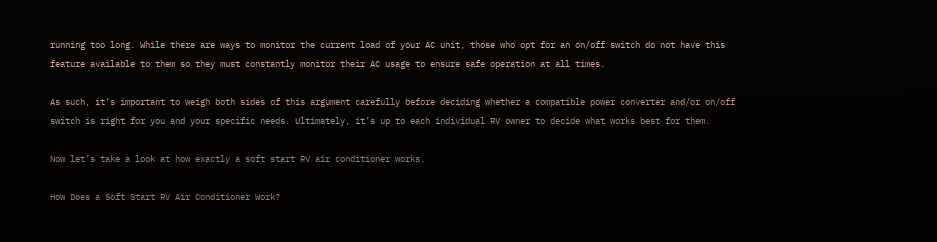running too long. While there are ways to monitor the current load of your AC unit, those who opt for an on/off switch do not have this feature available to them so they must constantly monitor their AC usage to ensure safe operation at all times.

As such, it’s important to weigh both sides of this argument carefully before deciding whether a compatible power converter and/or on/off switch is right for you and your specific needs. Ultimately, it’s up to each individual RV owner to decide what works best for them.

Now let’s take a look at how exactly a soft start RV air conditioner works.

How Does a Soft Start RV Air Conditioner Work?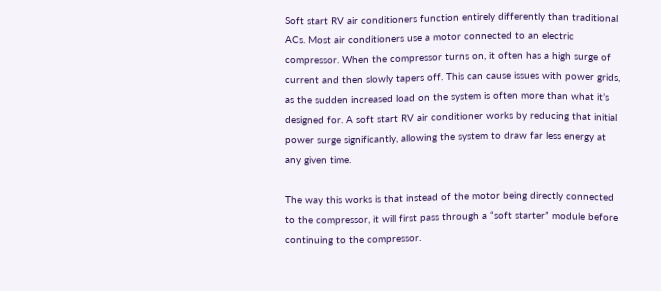Soft start RV air conditioners function entirely differently than traditional ACs. Most air conditioners use a motor connected to an electric compressor. When the compressor turns on, it often has a high surge of current and then slowly tapers off. This can cause issues with power grids, as the sudden increased load on the system is often more than what it’s designed for. A soft start RV air conditioner works by reducing that initial power surge significantly, allowing the system to draw far less energy at any given time.

The way this works is that instead of the motor being directly connected to the compressor, it will first pass through a “soft starter” module before continuing to the compressor.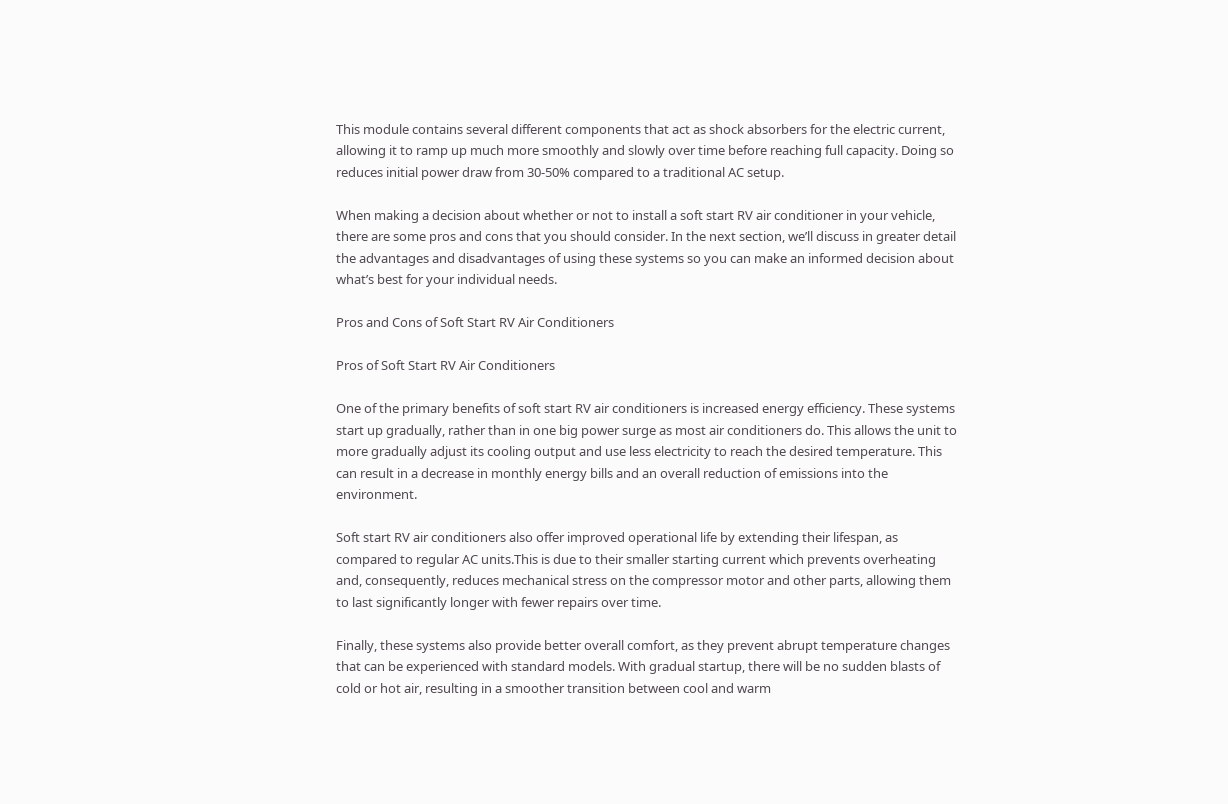This module contains several different components that act as shock absorbers for the electric current, allowing it to ramp up much more smoothly and slowly over time before reaching full capacity. Doing so reduces initial power draw from 30-50% compared to a traditional AC setup.

When making a decision about whether or not to install a soft start RV air conditioner in your vehicle, there are some pros and cons that you should consider. In the next section, we’ll discuss in greater detail the advantages and disadvantages of using these systems so you can make an informed decision about what’s best for your individual needs.

Pros and Cons of Soft Start RV Air Conditioners

Pros of Soft Start RV Air Conditioners

One of the primary benefits of soft start RV air conditioners is increased energy efficiency. These systems start up gradually, rather than in one big power surge as most air conditioners do. This allows the unit to more gradually adjust its cooling output and use less electricity to reach the desired temperature. This can result in a decrease in monthly energy bills and an overall reduction of emissions into the environment.

Soft start RV air conditioners also offer improved operational life by extending their lifespan, as compared to regular AC units.This is due to their smaller starting current which prevents overheating and, consequently, reduces mechanical stress on the compressor motor and other parts, allowing them to last significantly longer with fewer repairs over time.

Finally, these systems also provide better overall comfort, as they prevent abrupt temperature changes that can be experienced with standard models. With gradual startup, there will be no sudden blasts of cold or hot air, resulting in a smoother transition between cool and warm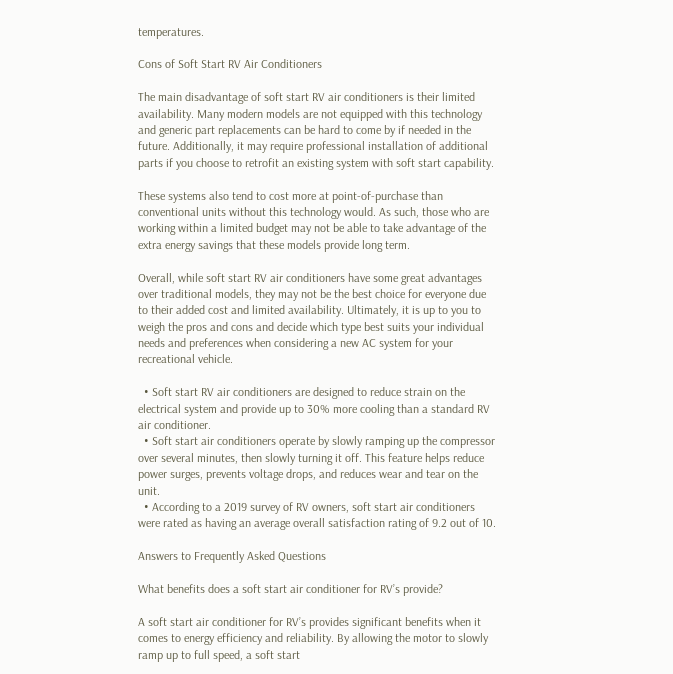temperatures.

Cons of Soft Start RV Air Conditioners

The main disadvantage of soft start RV air conditioners is their limited availability. Many modern models are not equipped with this technology and generic part replacements can be hard to come by if needed in the future. Additionally, it may require professional installation of additional parts if you choose to retrofit an existing system with soft start capability.

These systems also tend to cost more at point-of-purchase than conventional units without this technology would. As such, those who are working within a limited budget may not be able to take advantage of the extra energy savings that these models provide long term.

Overall, while soft start RV air conditioners have some great advantages over traditional models, they may not be the best choice for everyone due to their added cost and limited availability. Ultimately, it is up to you to weigh the pros and cons and decide which type best suits your individual needs and preferences when considering a new AC system for your recreational vehicle.

  • Soft start RV air conditioners are designed to reduce strain on the electrical system and provide up to 30% more cooling than a standard RV air conditioner.
  • Soft start air conditioners operate by slowly ramping up the compressor over several minutes, then slowly turning it off. This feature helps reduce power surges, prevents voltage drops, and reduces wear and tear on the unit.
  • According to a 2019 survey of RV owners, soft start air conditioners were rated as having an average overall satisfaction rating of 9.2 out of 10.

Answers to Frequently Asked Questions

What benefits does a soft start air conditioner for RV’s provide?

A soft start air conditioner for RV’s provides significant benefits when it comes to energy efficiency and reliability. By allowing the motor to slowly ramp up to full speed, a soft start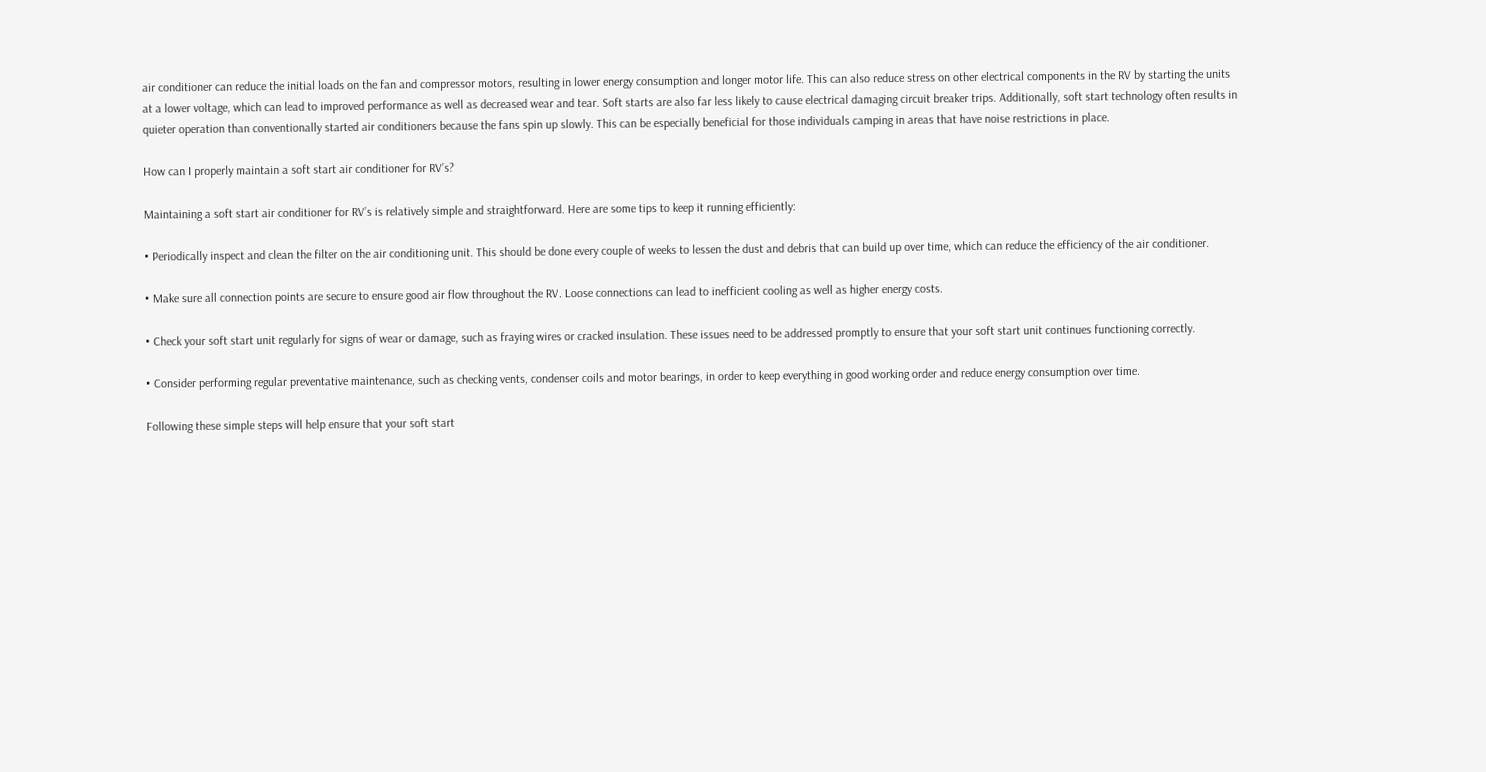air conditioner can reduce the initial loads on the fan and compressor motors, resulting in lower energy consumption and longer motor life. This can also reduce stress on other electrical components in the RV by starting the units at a lower voltage, which can lead to improved performance as well as decreased wear and tear. Soft starts are also far less likely to cause electrical damaging circuit breaker trips. Additionally, soft start technology often results in quieter operation than conventionally started air conditioners because the fans spin up slowly. This can be especially beneficial for those individuals camping in areas that have noise restrictions in place.

How can I properly maintain a soft start air conditioner for RV’s?

Maintaining a soft start air conditioner for RV’s is relatively simple and straightforward. Here are some tips to keep it running efficiently:

• Periodically inspect and clean the filter on the air conditioning unit. This should be done every couple of weeks to lessen the dust and debris that can build up over time, which can reduce the efficiency of the air conditioner.

• Make sure all connection points are secure to ensure good air flow throughout the RV. Loose connections can lead to inefficient cooling as well as higher energy costs.

• Check your soft start unit regularly for signs of wear or damage, such as fraying wires or cracked insulation. These issues need to be addressed promptly to ensure that your soft start unit continues functioning correctly.

• Consider performing regular preventative maintenance, such as checking vents, condenser coils and motor bearings, in order to keep everything in good working order and reduce energy consumption over time.

Following these simple steps will help ensure that your soft start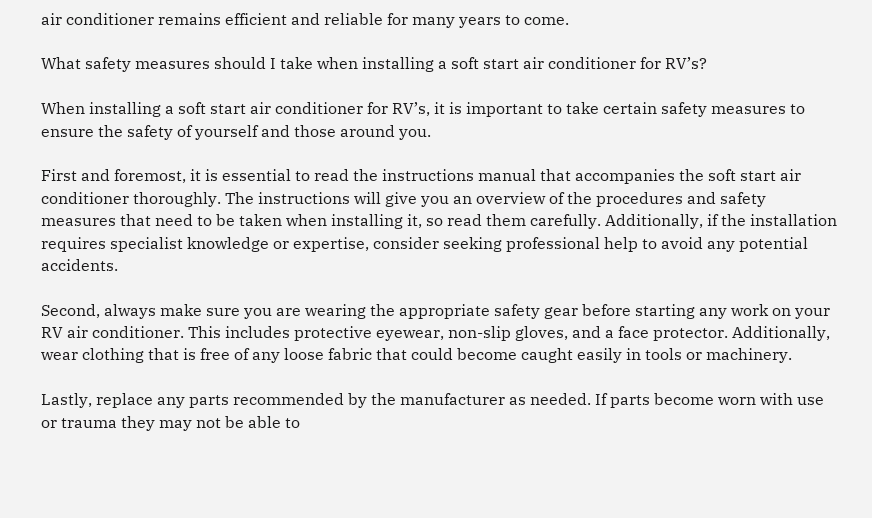air conditioner remains efficient and reliable for many years to come.

What safety measures should I take when installing a soft start air conditioner for RV’s?

When installing a soft start air conditioner for RV’s, it is important to take certain safety measures to ensure the safety of yourself and those around you.

First and foremost, it is essential to read the instructions manual that accompanies the soft start air conditioner thoroughly. The instructions will give you an overview of the procedures and safety measures that need to be taken when installing it, so read them carefully. Additionally, if the installation requires specialist knowledge or expertise, consider seeking professional help to avoid any potential accidents.

Second, always make sure you are wearing the appropriate safety gear before starting any work on your RV air conditioner. This includes protective eyewear, non-slip gloves, and a face protector. Additionally, wear clothing that is free of any loose fabric that could become caught easily in tools or machinery.

Lastly, replace any parts recommended by the manufacturer as needed. If parts become worn with use or trauma they may not be able to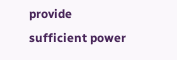provide sufficient power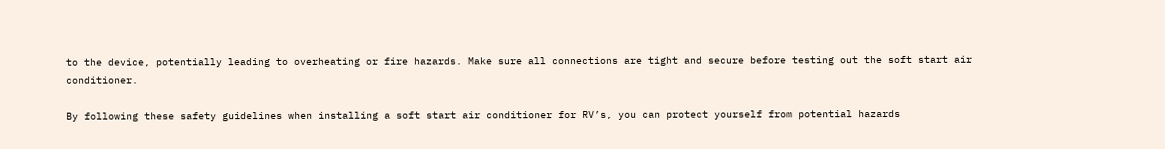to the device, potentially leading to overheating or fire hazards. Make sure all connections are tight and secure before testing out the soft start air conditioner.

By following these safety guidelines when installing a soft start air conditioner for RV’s, you can protect yourself from potential hazards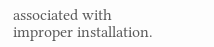associated with improper installation.